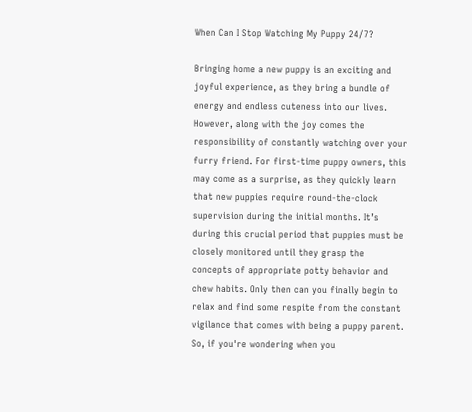When Can I Stop Watching My Puppy 24/7?

Bringing home a new puppy is an exciting and joyful experience, as they bring a bundle of energy and endless cuteness into our lives. However, along with the joy comes the responsibility of constantly watching over your furry friend. For first-time puppy owners, this may come as a surprise, as they quickly learn that new puppies require round-the-clock supervision during the initial months. It’s during this crucial period that puppies must be closely monitored until they grasp the concepts of appropriate potty behavior and chew habits. Only then can you finally begin to relax and find some respite from the constant vigilance that comes with being a puppy parent. So, if you're wondering when you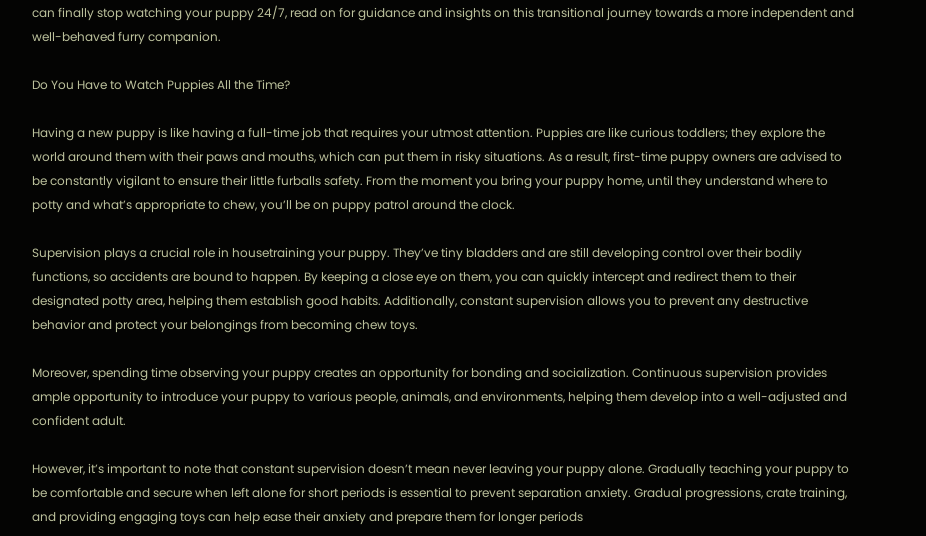can finally stop watching your puppy 24/7, read on for guidance and insights on this transitional journey towards a more independent and well-behaved furry companion.

Do You Have to Watch Puppies All the Time?

Having a new puppy is like having a full-time job that requires your utmost attention. Puppies are like curious toddlers; they explore the world around them with their paws and mouths, which can put them in risky situations. As a result, first-time puppy owners are advised to be constantly vigilant to ensure their little furballs safety. From the moment you bring your puppy home, until they understand where to potty and what’s appropriate to chew, you’ll be on puppy patrol around the clock.

Supervision plays a crucial role in housetraining your puppy. They’ve tiny bladders and are still developing control over their bodily functions, so accidents are bound to happen. By keeping a close eye on them, you can quickly intercept and redirect them to their designated potty area, helping them establish good habits. Additionally, constant supervision allows you to prevent any destructive behavior and protect your belongings from becoming chew toys.

Moreover, spending time observing your puppy creates an opportunity for bonding and socialization. Continuous supervision provides ample opportunity to introduce your puppy to various people, animals, and environments, helping them develop into a well-adjusted and confident adult.

However, it’s important to note that constant supervision doesn’t mean never leaving your puppy alone. Gradually teaching your puppy to be comfortable and secure when left alone for short periods is essential to prevent separation anxiety. Gradual progressions, crate training, and providing engaging toys can help ease their anxiety and prepare them for longer periods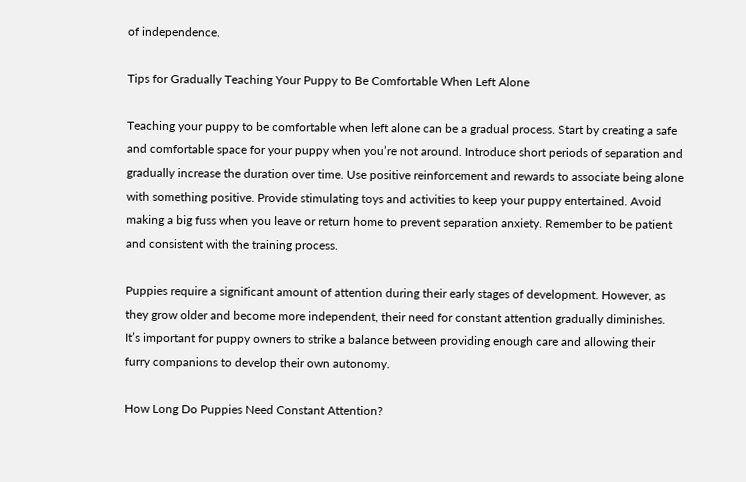of independence.

Tips for Gradually Teaching Your Puppy to Be Comfortable When Left Alone

Teaching your puppy to be comfortable when left alone can be a gradual process. Start by creating a safe and comfortable space for your puppy when you’re not around. Introduce short periods of separation and gradually increase the duration over time. Use positive reinforcement and rewards to associate being alone with something positive. Provide stimulating toys and activities to keep your puppy entertained. Avoid making a big fuss when you leave or return home to prevent separation anxiety. Remember to be patient and consistent with the training process.

Puppies require a significant amount of attention during their early stages of development. However, as they grow older and become more independent, their need for constant attention gradually diminishes. It’s important for puppy owners to strike a balance between providing enough care and allowing their furry companions to develop their own autonomy.

How Long Do Puppies Need Constant Attention?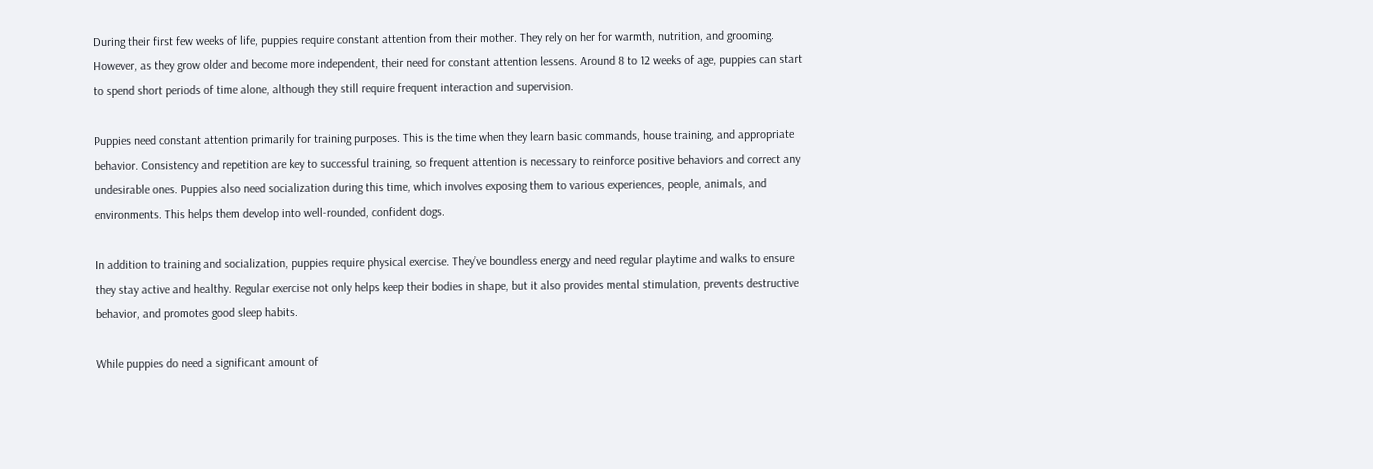During their first few weeks of life, puppies require constant attention from their mother. They rely on her for warmth, nutrition, and grooming. However, as they grow older and become more independent, their need for constant attention lessens. Around 8 to 12 weeks of age, puppies can start to spend short periods of time alone, although they still require frequent interaction and supervision.

Puppies need constant attention primarily for training purposes. This is the time when they learn basic commands, house training, and appropriate behavior. Consistency and repetition are key to successful training, so frequent attention is necessary to reinforce positive behaviors and correct any undesirable ones. Puppies also need socialization during this time, which involves exposing them to various experiences, people, animals, and environments. This helps them develop into well-rounded, confident dogs.

In addition to training and socialization, puppies require physical exercise. They’ve boundless energy and need regular playtime and walks to ensure they stay active and healthy. Regular exercise not only helps keep their bodies in shape, but it also provides mental stimulation, prevents destructive behavior, and promotes good sleep habits.

While puppies do need a significant amount of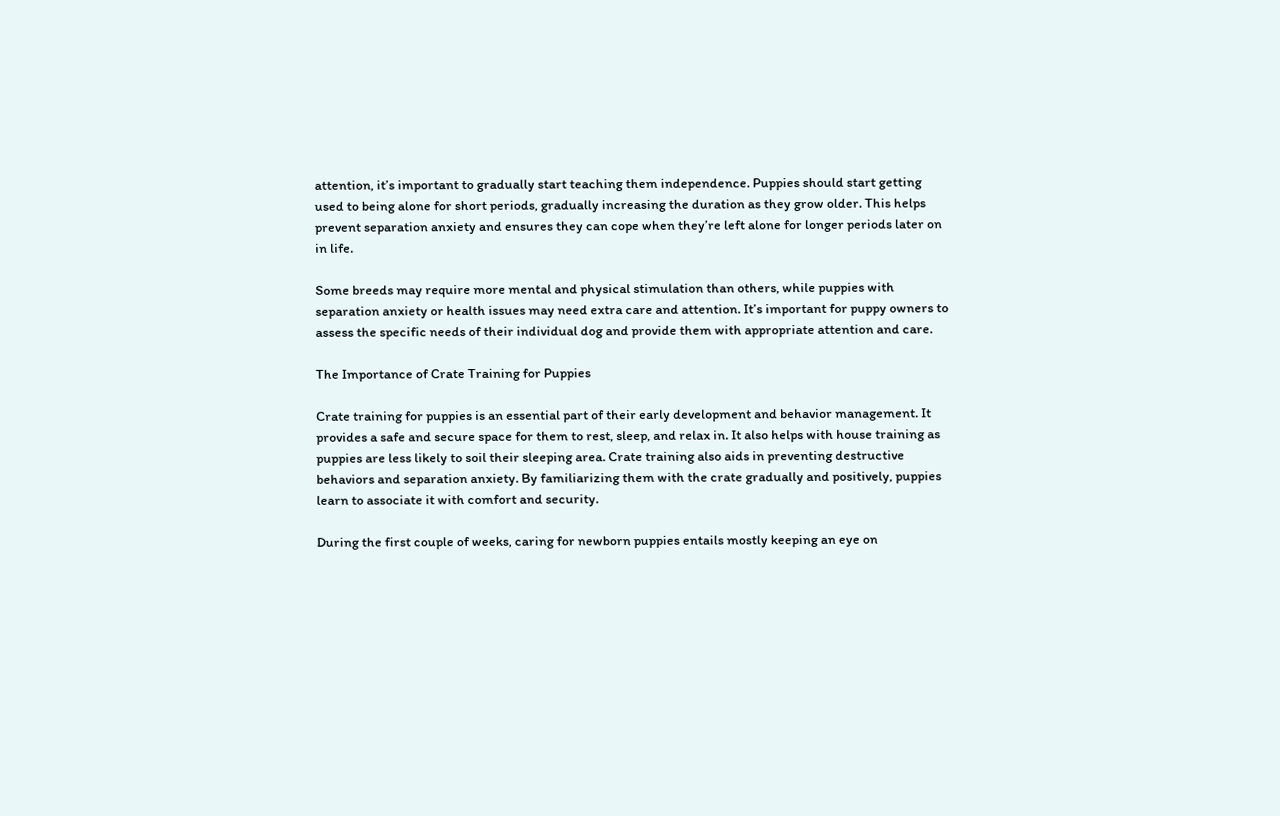attention, it’s important to gradually start teaching them independence. Puppies should start getting used to being alone for short periods, gradually increasing the duration as they grow older. This helps prevent separation anxiety and ensures they can cope when they’re left alone for longer periods later on in life.

Some breeds may require more mental and physical stimulation than others, while puppies with separation anxiety or health issues may need extra care and attention. It’s important for puppy owners to assess the specific needs of their individual dog and provide them with appropriate attention and care.

The Importance of Crate Training for Puppies

Crate training for puppies is an essential part of their early development and behavior management. It provides a safe and secure space for them to rest, sleep, and relax in. It also helps with house training as puppies are less likely to soil their sleeping area. Crate training also aids in preventing destructive behaviors and separation anxiety. By familiarizing them with the crate gradually and positively, puppies learn to associate it with comfort and security.

During the first couple of weeks, caring for newborn puppies entails mostly keeping an eye on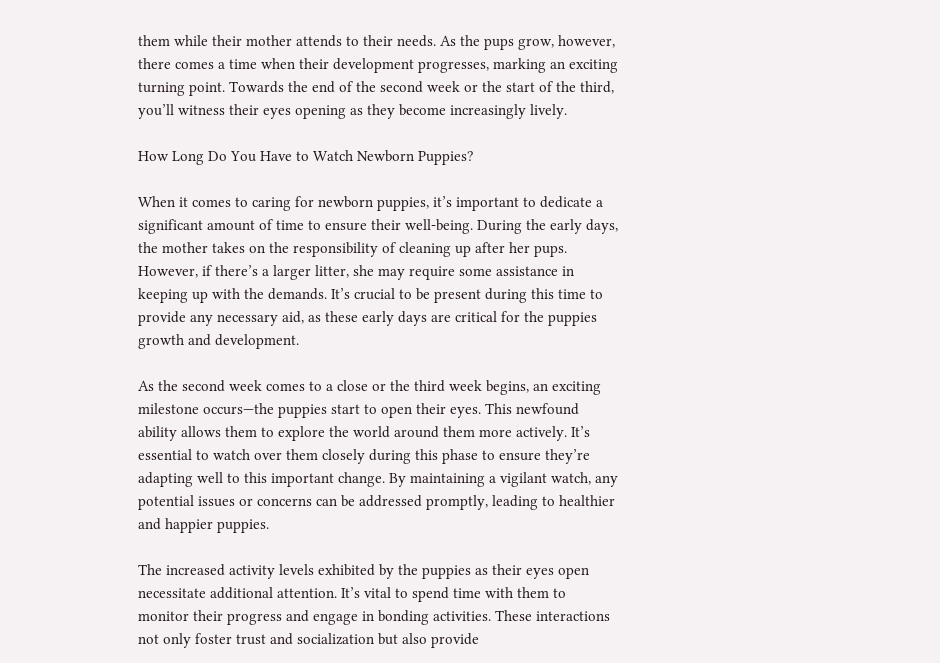them while their mother attends to their needs. As the pups grow, however, there comes a time when their development progresses, marking an exciting turning point. Towards the end of the second week or the start of the third, you’ll witness their eyes opening as they become increasingly lively.

How Long Do You Have to Watch Newborn Puppies?

When it comes to caring for newborn puppies, it’s important to dedicate a significant amount of time to ensure their well-being. During the early days, the mother takes on the responsibility of cleaning up after her pups. However, if there’s a larger litter, she may require some assistance in keeping up with the demands. It’s crucial to be present during this time to provide any necessary aid, as these early days are critical for the puppies growth and development.

As the second week comes to a close or the third week begins, an exciting milestone occurs—the puppies start to open their eyes. This newfound ability allows them to explore the world around them more actively. It’s essential to watch over them closely during this phase to ensure they’re adapting well to this important change. By maintaining a vigilant watch, any potential issues or concerns can be addressed promptly, leading to healthier and happier puppies.

The increased activity levels exhibited by the puppies as their eyes open necessitate additional attention. It’s vital to spend time with them to monitor their progress and engage in bonding activities. These interactions not only foster trust and socialization but also provide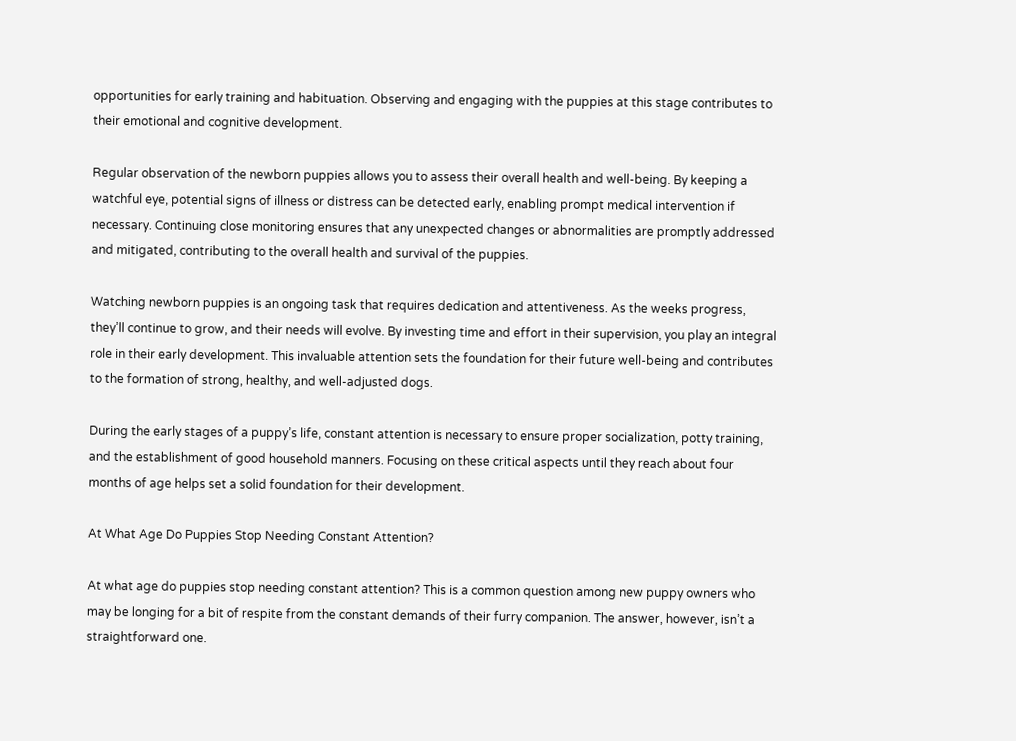opportunities for early training and habituation. Observing and engaging with the puppies at this stage contributes to their emotional and cognitive development.

Regular observation of the newborn puppies allows you to assess their overall health and well-being. By keeping a watchful eye, potential signs of illness or distress can be detected early, enabling prompt medical intervention if necessary. Continuing close monitoring ensures that any unexpected changes or abnormalities are promptly addressed and mitigated, contributing to the overall health and survival of the puppies.

Watching newborn puppies is an ongoing task that requires dedication and attentiveness. As the weeks progress, they’ll continue to grow, and their needs will evolve. By investing time and effort in their supervision, you play an integral role in their early development. This invaluable attention sets the foundation for their future well-being and contributes to the formation of strong, healthy, and well-adjusted dogs.

During the early stages of a puppy’s life, constant attention is necessary to ensure proper socialization, potty training, and the establishment of good household manners. Focusing on these critical aspects until they reach about four months of age helps set a solid foundation for their development.

At What Age Do Puppies Stop Needing Constant Attention?

At what age do puppies stop needing constant attention? This is a common question among new puppy owners who may be longing for a bit of respite from the constant demands of their furry companion. The answer, however, isn’t a straightforward one.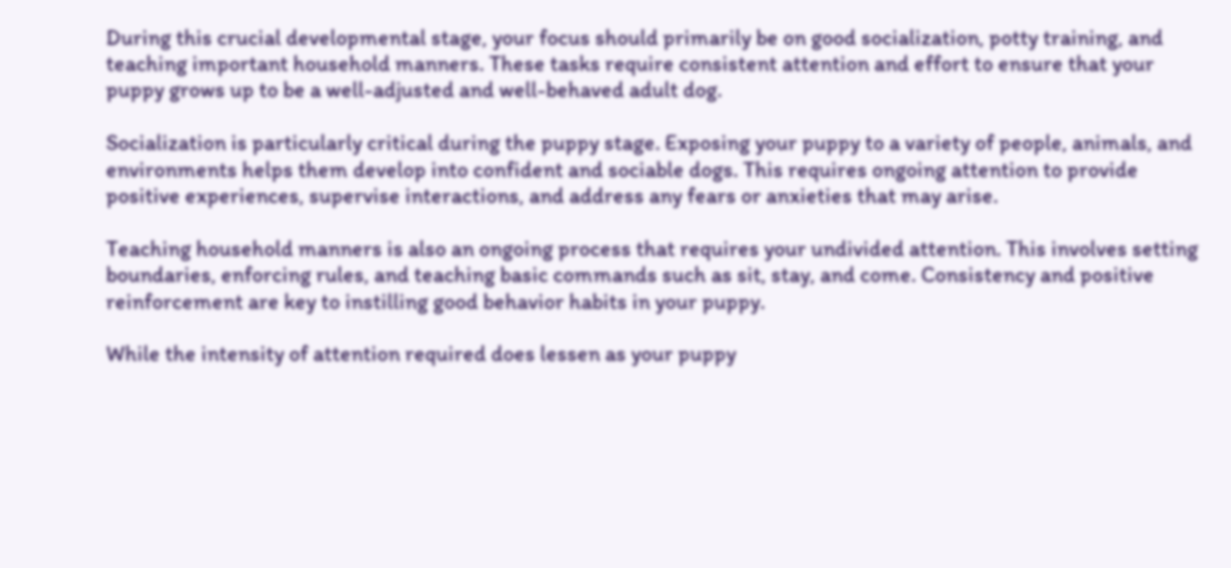During this crucial developmental stage, your focus should primarily be on good socialization, potty training, and teaching important household manners. These tasks require consistent attention and effort to ensure that your puppy grows up to be a well-adjusted and well-behaved adult dog.

Socialization is particularly critical during the puppy stage. Exposing your puppy to a variety of people, animals, and environments helps them develop into confident and sociable dogs. This requires ongoing attention to provide positive experiences, supervise interactions, and address any fears or anxieties that may arise.

Teaching household manners is also an ongoing process that requires your undivided attention. This involves setting boundaries, enforcing rules, and teaching basic commands such as sit, stay, and come. Consistency and positive reinforcement are key to instilling good behavior habits in your puppy.

While the intensity of attention required does lessen as your puppy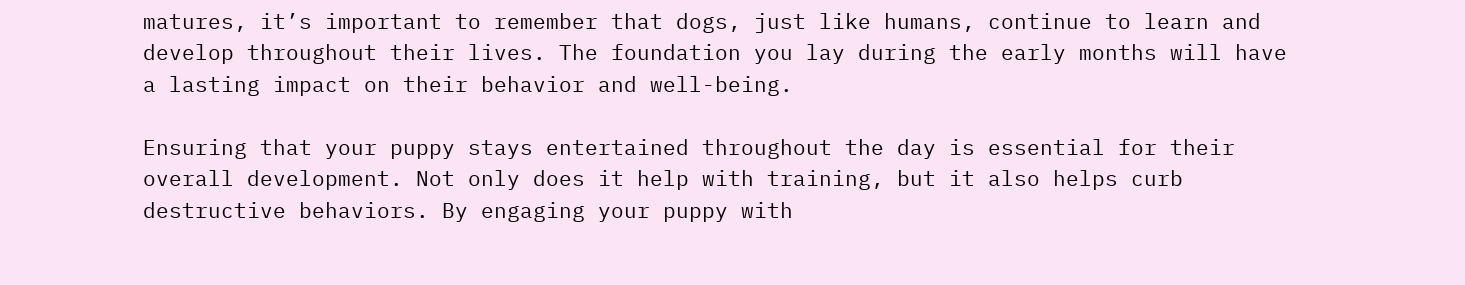matures, it’s important to remember that dogs, just like humans, continue to learn and develop throughout their lives. The foundation you lay during the early months will have a lasting impact on their behavior and well-being.

Ensuring that your puppy stays entertained throughout the day is essential for their overall development. Not only does it help with training, but it also helps curb destructive behaviors. By engaging your puppy with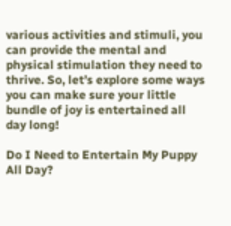various activities and stimuli, you can provide the mental and physical stimulation they need to thrive. So, let’s explore some ways you can make sure your little bundle of joy is entertained all day long!

Do I Need to Entertain My Puppy All Day?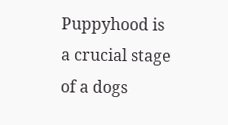Puppyhood is a crucial stage of a dogs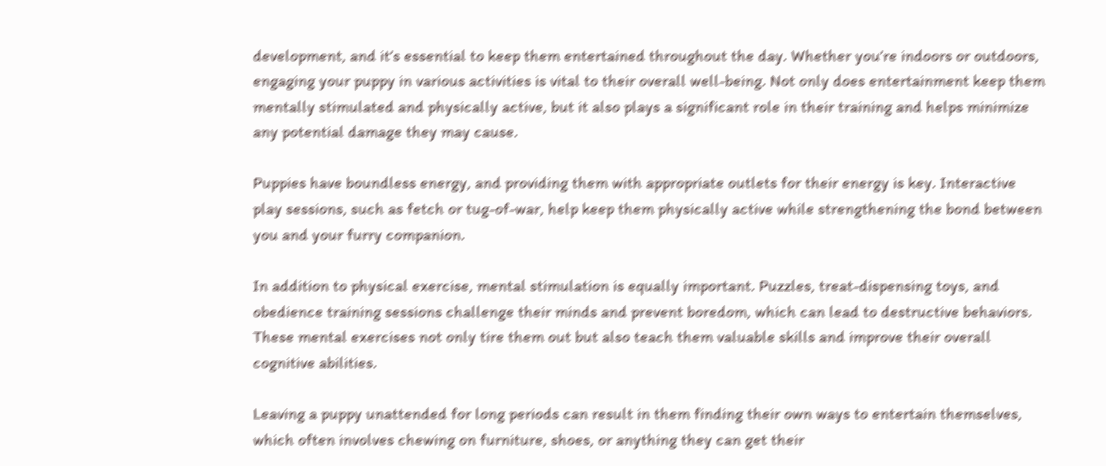development, and it’s essential to keep them entertained throughout the day. Whether you’re indoors or outdoors, engaging your puppy in various activities is vital to their overall well-being. Not only does entertainment keep them mentally stimulated and physically active, but it also plays a significant role in their training and helps minimize any potential damage they may cause.

Puppies have boundless energy, and providing them with appropriate outlets for their energy is key. Interactive play sessions, such as fetch or tug-of-war, help keep them physically active while strengthening the bond between you and your furry companion.

In addition to physical exercise, mental stimulation is equally important. Puzzles, treat-dispensing toys, and obedience training sessions challenge their minds and prevent boredom, which can lead to destructive behaviors. These mental exercises not only tire them out but also teach them valuable skills and improve their overall cognitive abilities.

Leaving a puppy unattended for long periods can result in them finding their own ways to entertain themselves, which often involves chewing on furniture, shoes, or anything they can get their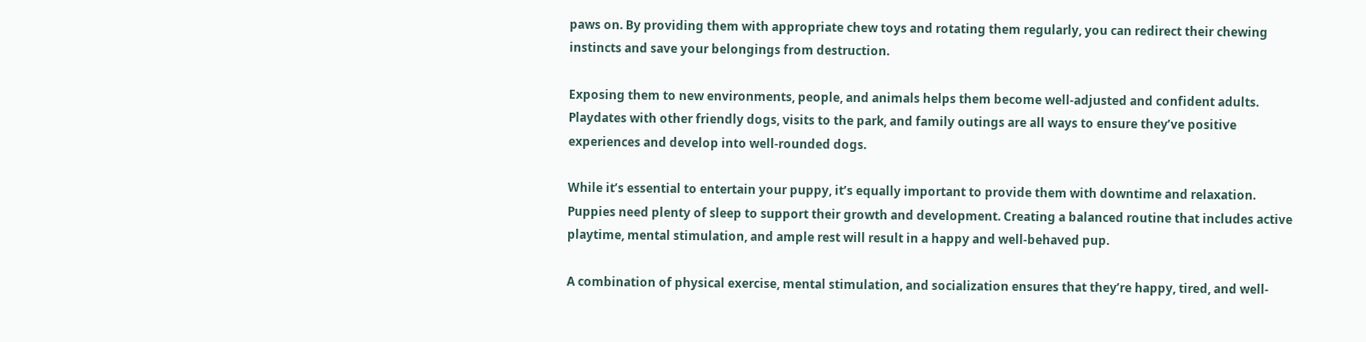paws on. By providing them with appropriate chew toys and rotating them regularly, you can redirect their chewing instincts and save your belongings from destruction.

Exposing them to new environments, people, and animals helps them become well-adjusted and confident adults. Playdates with other friendly dogs, visits to the park, and family outings are all ways to ensure they’ve positive experiences and develop into well-rounded dogs.

While it’s essential to entertain your puppy, it’s equally important to provide them with downtime and relaxation. Puppies need plenty of sleep to support their growth and development. Creating a balanced routine that includes active playtime, mental stimulation, and ample rest will result in a happy and well-behaved pup.

A combination of physical exercise, mental stimulation, and socialization ensures that they’re happy, tired, and well-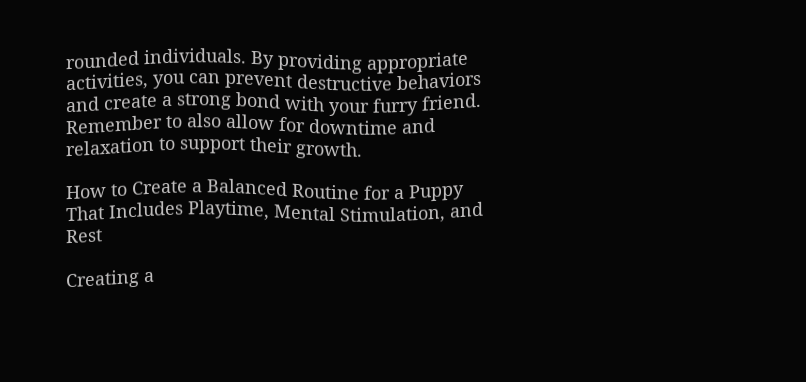rounded individuals. By providing appropriate activities, you can prevent destructive behaviors and create a strong bond with your furry friend. Remember to also allow for downtime and relaxation to support their growth.

How to Create a Balanced Routine for a Puppy That Includes Playtime, Mental Stimulation, and Rest

Creating a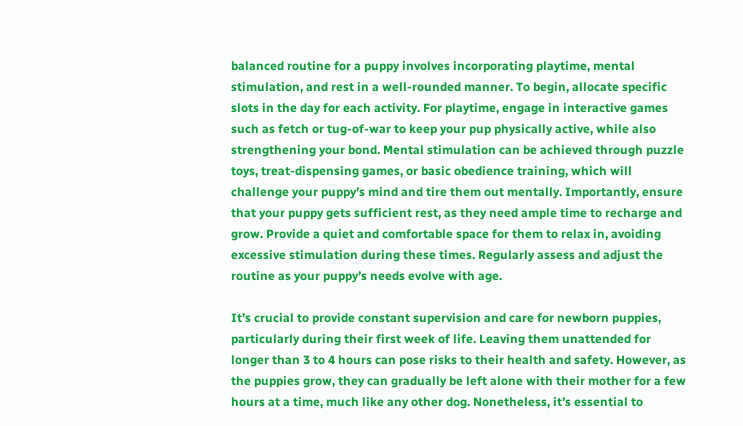balanced routine for a puppy involves incorporating playtime, mental stimulation, and rest in a well-rounded manner. To begin, allocate specific slots in the day for each activity. For playtime, engage in interactive games such as fetch or tug-of-war to keep your pup physically active, while also strengthening your bond. Mental stimulation can be achieved through puzzle toys, treat-dispensing games, or basic obedience training, which will challenge your puppy’s mind and tire them out mentally. Importantly, ensure that your puppy gets sufficient rest, as they need ample time to recharge and grow. Provide a quiet and comfortable space for them to relax in, avoiding excessive stimulation during these times. Regularly assess and adjust the routine as your puppy’s needs evolve with age.

It’s crucial to provide constant supervision and care for newborn puppies, particularly during their first week of life. Leaving them unattended for longer than 3 to 4 hours can pose risks to their health and safety. However, as the puppies grow, they can gradually be left alone with their mother for a few hours at a time, much like any other dog. Nonetheless, it’s essential to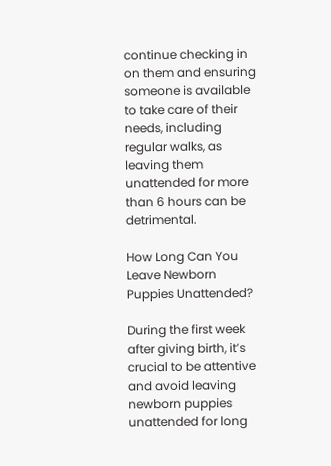continue checking in on them and ensuring someone is available to take care of their needs, including regular walks, as leaving them unattended for more than 6 hours can be detrimental.

How Long Can You Leave Newborn Puppies Unattended?

During the first week after giving birth, it’s crucial to be attentive and avoid leaving newborn puppies unattended for long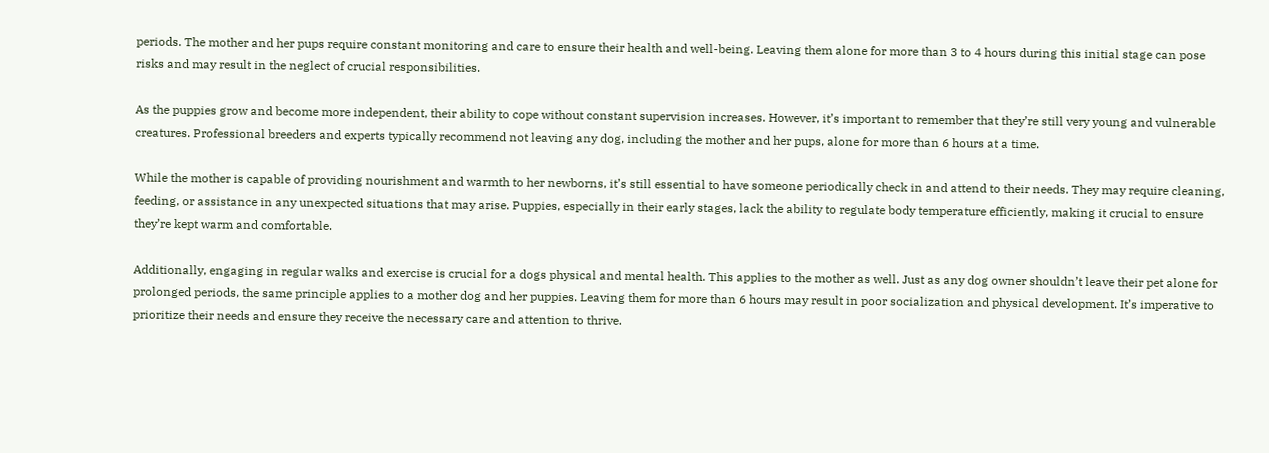periods. The mother and her pups require constant monitoring and care to ensure their health and well-being. Leaving them alone for more than 3 to 4 hours during this initial stage can pose risks and may result in the neglect of crucial responsibilities.

As the puppies grow and become more independent, their ability to cope without constant supervision increases. However, it’s important to remember that they’re still very young and vulnerable creatures. Professional breeders and experts typically recommend not leaving any dog, including the mother and her pups, alone for more than 6 hours at a time.

While the mother is capable of providing nourishment and warmth to her newborns, it’s still essential to have someone periodically check in and attend to their needs. They may require cleaning, feeding, or assistance in any unexpected situations that may arise. Puppies, especially in their early stages, lack the ability to regulate body temperature efficiently, making it crucial to ensure they’re kept warm and comfortable.

Additionally, engaging in regular walks and exercise is crucial for a dogs physical and mental health. This applies to the mother as well. Just as any dog owner shouldn’t leave their pet alone for prolonged periods, the same principle applies to a mother dog and her puppies. Leaving them for more than 6 hours may result in poor socialization and physical development. It’s imperative to prioritize their needs and ensure they receive the necessary care and attention to thrive.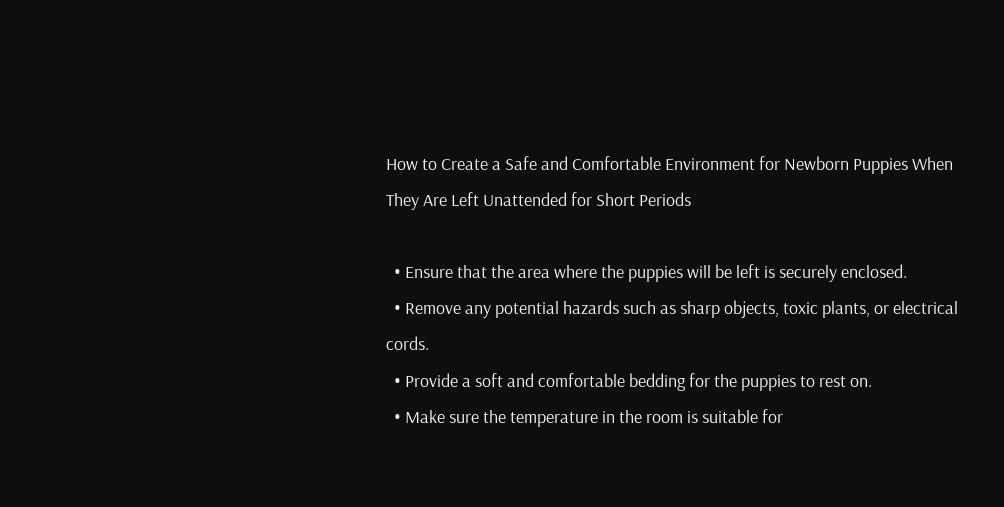How to Create a Safe and Comfortable Environment for Newborn Puppies When They Are Left Unattended for Short Periods

  • Ensure that the area where the puppies will be left is securely enclosed.
  • Remove any potential hazards such as sharp objects, toxic plants, or electrical cords.
  • Provide a soft and comfortable bedding for the puppies to rest on.
  • Make sure the temperature in the room is suitable for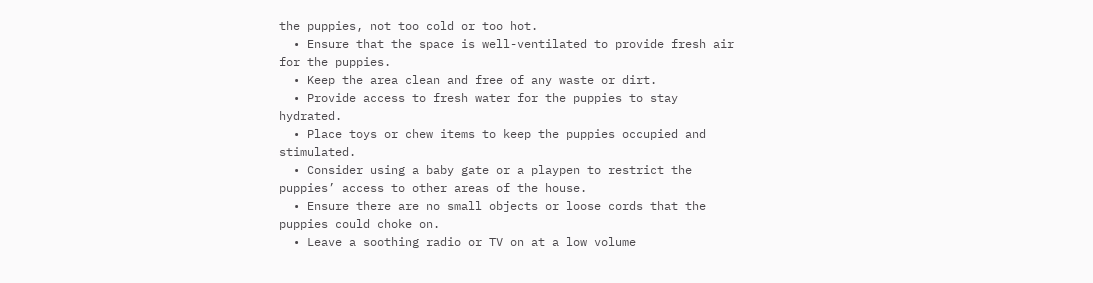the puppies, not too cold or too hot.
  • Ensure that the space is well-ventilated to provide fresh air for the puppies.
  • Keep the area clean and free of any waste or dirt.
  • Provide access to fresh water for the puppies to stay hydrated.
  • Place toys or chew items to keep the puppies occupied and stimulated.
  • Consider using a baby gate or a playpen to restrict the puppies’ access to other areas of the house.
  • Ensure there are no small objects or loose cords that the puppies could choke on.
  • Leave a soothing radio or TV on at a low volume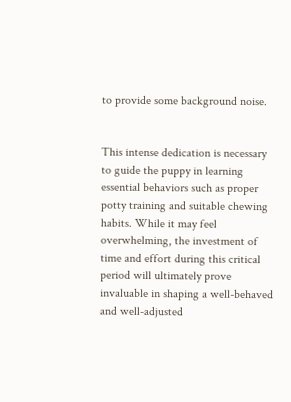to provide some background noise.


This intense dedication is necessary to guide the puppy in learning essential behaviors such as proper potty training and suitable chewing habits. While it may feel overwhelming, the investment of time and effort during this critical period will ultimately prove invaluable in shaping a well-behaved and well-adjusted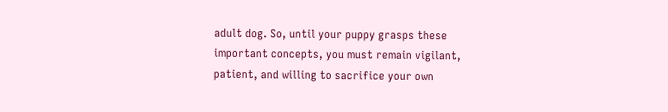adult dog. So, until your puppy grasps these important concepts, you must remain vigilant, patient, and willing to sacrifice your own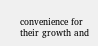convenience for their growth and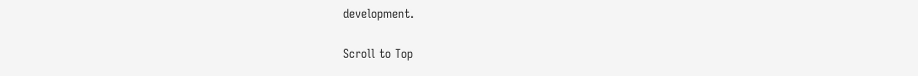development.

Scroll to Top